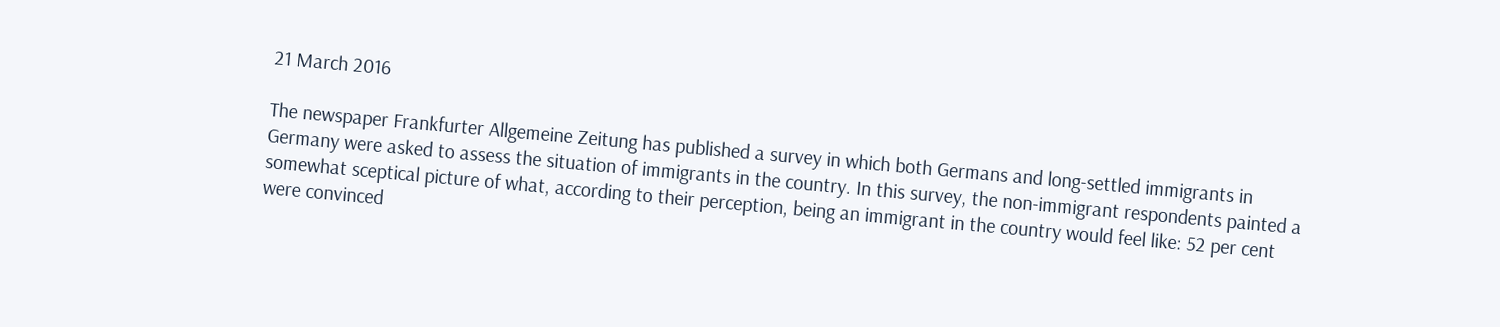21 March 2016

The newspaper Frankfurter Allgemeine Zeitung has published a survey in which both Germans and long-settled immigrants in Germany were asked to assess the situation of immigrants in the country. In this survey, the non-immigrant respondents painted a somewhat sceptical picture of what, according to their perception, being an immigrant in the country would feel like: 52 per cent were convinced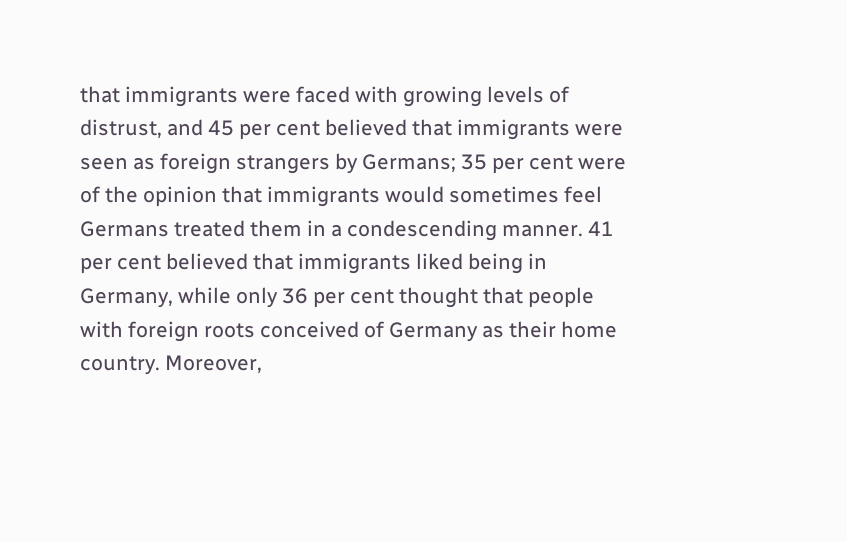that immigrants were faced with growing levels of distrust, and 45 per cent believed that immigrants were seen as foreign strangers by Germans; 35 per cent were of the opinion that immigrants would sometimes feel Germans treated them in a condescending manner. 41 per cent believed that immigrants liked being in Germany, while only 36 per cent thought that people with foreign roots conceived of Germany as their home country. Moreover,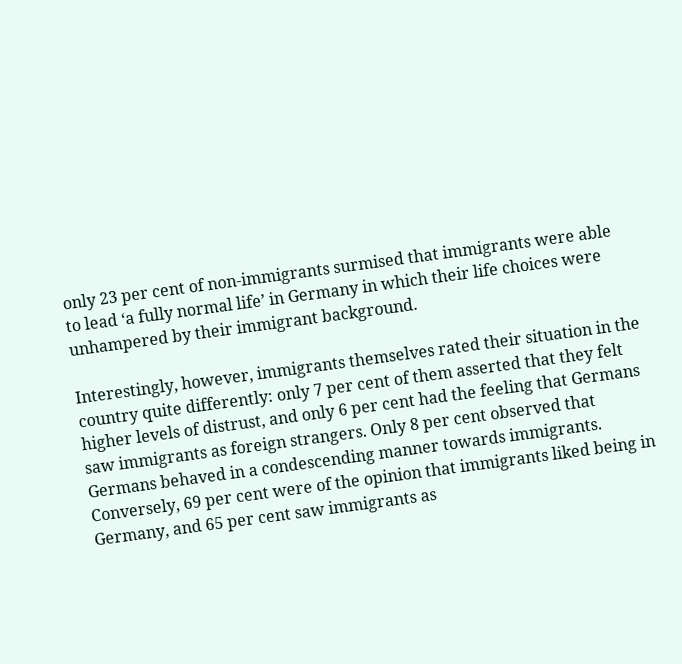only 23 per cent of non-immigrants surmised that immigrants were able to lead ‘a fully normal life’ in Germany in which their life choices were unhampered by their immigrant background.

Interestingly, however, immigrants themselves rated their situation in the country quite differently: only 7 per cent of them asserted that they felt higher levels of distrust, and only 6 per cent had the feeling that Germans saw immigrants as foreign strangers. Only 8 per cent observed that Germans behaved in a condescending manner towards immigrants. Conversely, 69 per cent were of the opinion that immigrants liked being in Germany, and 65 per cent saw immigrants as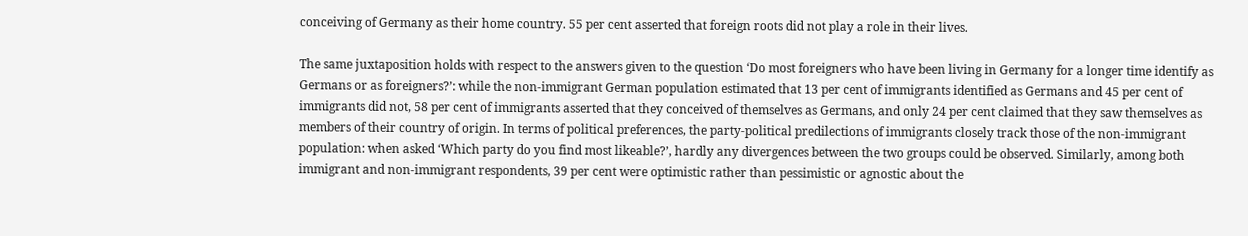conceiving of Germany as their home country. 55 per cent asserted that foreign roots did not play a role in their lives.

The same juxtaposition holds with respect to the answers given to the question ‘Do most foreigners who have been living in Germany for a longer time identify as Germans or as foreigners?’: while the non-immigrant German population estimated that 13 per cent of immigrants identified as Germans and 45 per cent of immigrants did not, 58 per cent of immigrants asserted that they conceived of themselves as Germans, and only 24 per cent claimed that they saw themselves as members of their country of origin. In terms of political preferences, the party-political predilections of immigrants closely track those of the non-immigrant population: when asked ‘Which party do you find most likeable?’, hardly any divergences between the two groups could be observed. Similarly, among both immigrant and non-immigrant respondents, 39 per cent were optimistic rather than pessimistic or agnostic about the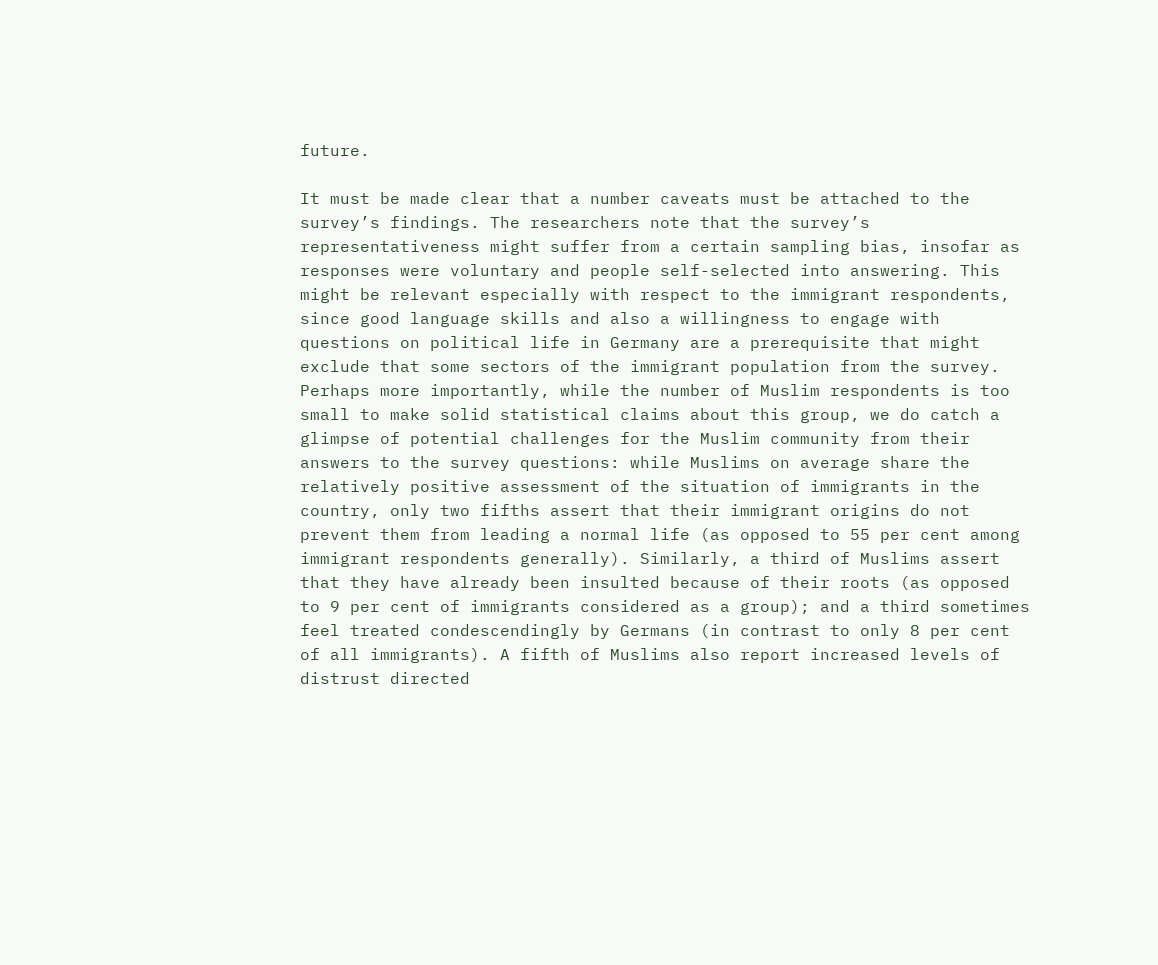future.

It must be made clear that a number caveats must be attached to the survey’s findings. The researchers note that the survey’s representativeness might suffer from a certain sampling bias, insofar as responses were voluntary and people self-selected into answering. This might be relevant especially with respect to the immigrant respondents, since good language skills and also a willingness to engage with questions on political life in Germany are a prerequisite that might exclude that some sectors of the immigrant population from the survey. Perhaps more importantly, while the number of Muslim respondents is too small to make solid statistical claims about this group, we do catch a glimpse of potential challenges for the Muslim community from their answers to the survey questions: while Muslims on average share the relatively positive assessment of the situation of immigrants in the country, only two fifths assert that their immigrant origins do not prevent them from leading a normal life (as opposed to 55 per cent among immigrant respondents generally). Similarly, a third of Muslims assert that they have already been insulted because of their roots (as opposed to 9 per cent of immigrants considered as a group); and a third sometimes feel treated condescendingly by Germans (in contrast to only 8 per cent of all immigrants). A fifth of Muslims also report increased levels of distrust directed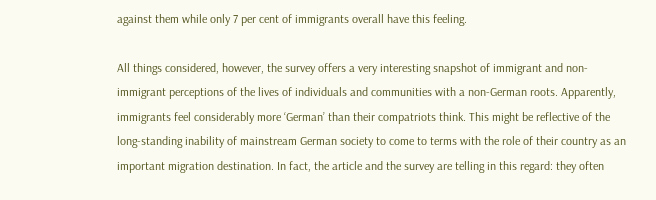against them while only 7 per cent of immigrants overall have this feeling.

All things considered, however, the survey offers a very interesting snapshot of immigrant and non-immigrant perceptions of the lives of individuals and communities with a non-German roots. Apparently, immigrants feel considerably more ‘German’ than their compatriots think. This might be reflective of the long-standing inability of mainstream German society to come to terms with the role of their country as an important migration destination. In fact, the article and the survey are telling in this regard: they often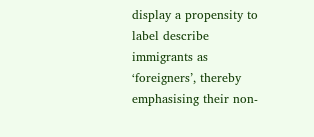display a propensity to label describe immigrants as ‘foreigners’, thereby emphasising their non-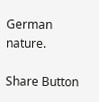German nature.

Share Button